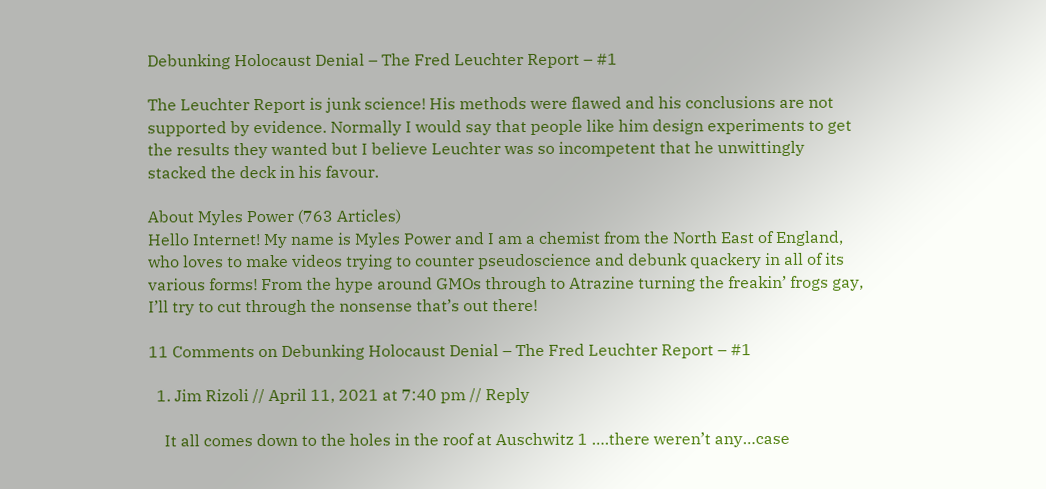Debunking Holocaust Denial – The Fred Leuchter Report – #1

The Leuchter Report is junk science! His methods were flawed and his conclusions are not supported by evidence. Normally I would say that people like him design experiments to get the results they wanted but I believe Leuchter was so incompetent that he unwittingly stacked the deck in his favour.

About Myles Power (763 Articles)
Hello Internet! My name is Myles Power and I am a chemist from the North East of England, who loves to make videos trying to counter pseudoscience and debunk quackery in all of its various forms! From the hype around GMOs through to Atrazine turning the freakin’ frogs gay, I’ll try to cut through the nonsense that’s out there!

11 Comments on Debunking Holocaust Denial – The Fred Leuchter Report – #1

  1. Jim Rizoli // April 11, 2021 at 7:40 pm // Reply

    It all comes down to the holes in the roof at Auschwitz 1 ….there weren’t any…case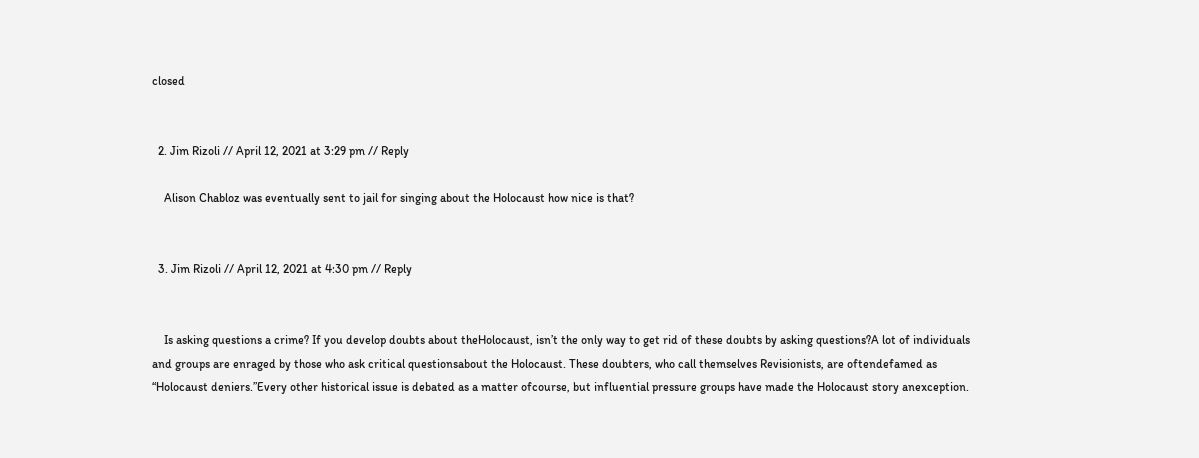closed


  2. Jim Rizoli // April 12, 2021 at 3:29 pm // Reply

    Alison Chabloz was eventually sent to jail for singing about the Holocaust how nice is that?


  3. Jim Rizoli // April 12, 2021 at 4:30 pm // Reply


    Is asking questions a crime? If you develop doubts about theHolocaust, isn’t the only way to get rid of these doubts by asking questions?A lot of individuals and groups are enraged by those who ask critical questionsabout the Holocaust. These doubters, who call themselves Revisionists, are oftendefamed as “Holocaust deniers.”Every other historical issue is debated as a matter ofcourse, but influential pressure groups have made the Holocaust story anexception.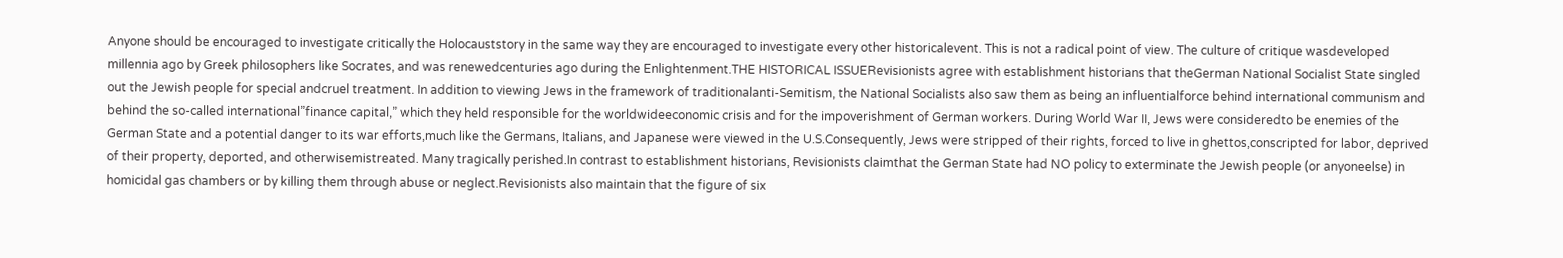Anyone should be encouraged to investigate critically the Holocauststory in the same way they are encouraged to investigate every other historicalevent. This is not a radical point of view. The culture of critique wasdeveloped millennia ago by Greek philosophers like Socrates, and was renewedcenturies ago during the Enlightenment.THE HISTORICAL ISSUERevisionists agree with establishment historians that theGerman National Socialist State singled out the Jewish people for special andcruel treatment. In addition to viewing Jews in the framework of traditionalanti-Semitism, the National Socialists also saw them as being an influentialforce behind international communism and behind the so-called international”finance capital,” which they held responsible for the worldwideeconomic crisis and for the impoverishment of German workers. During World War II, Jews were consideredto be enemies of the German State and a potential danger to its war efforts,much like the Germans, Italians, and Japanese were viewed in the U.S.Consequently, Jews were stripped of their rights, forced to live in ghettos,conscripted for labor, deprived of their property, deported, and otherwisemistreated. Many tragically perished.In contrast to establishment historians, Revisionists claimthat the German State had NO policy to exterminate the Jewish people (or anyoneelse) in homicidal gas chambers or by killing them through abuse or neglect.Revisionists also maintain that the figure of six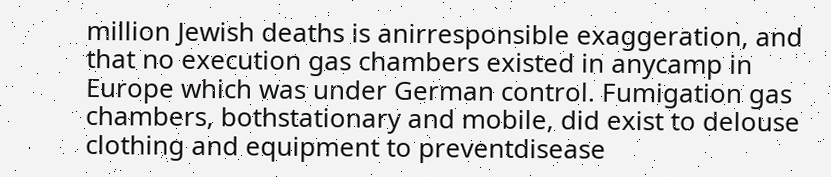million Jewish deaths is anirresponsible exaggeration, and that no execution gas chambers existed in anycamp in Europe which was under German control. Fumigation gas chambers, bothstationary and mobile, did exist to delouse clothing and equipment to preventdisease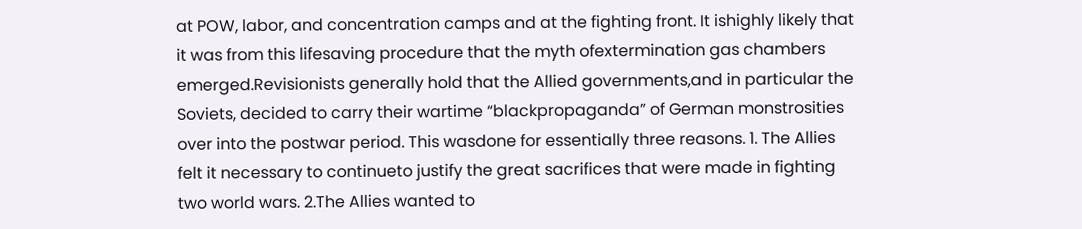at POW, labor, and concentration camps and at the fighting front. It ishighly likely that it was from this lifesaving procedure that the myth ofextermination gas chambers emerged.Revisionists generally hold that the Allied governments,and in particular the Soviets, decided to carry their wartime “blackpropaganda” of German monstrosities over into the postwar period. This wasdone for essentially three reasons. 1. The Allies felt it necessary to continueto justify the great sacrifices that were made in fighting two world wars. 2.The Allies wanted to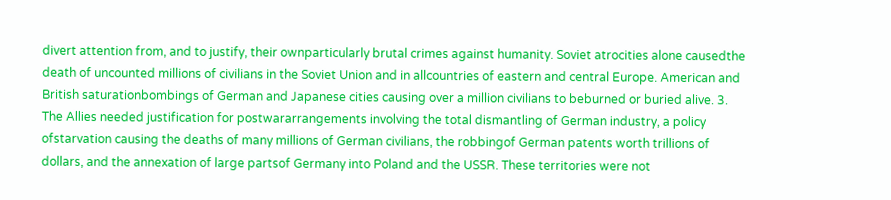divert attention from, and to justify, their ownparticularly brutal crimes against humanity. Soviet atrocities alone causedthe death of uncounted millions of civilians in the Soviet Union and in allcountries of eastern and central Europe. American and British saturationbombings of German and Japanese cities causing over a million civilians to beburned or buried alive. 3. The Allies needed justification for postwararrangements involving the total dismantling of German industry, a policy ofstarvation causing the deaths of many millions of German civilians, the robbingof German patents worth trillions of dollars, and the annexation of large partsof Germany into Poland and the USSR. These territories were not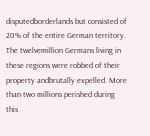disputedborderlands but consisted of 20% of the entire German territory. The twelvemillion Germans living in these regions were robbed of their property andbrutally expelled. More than two millions perished during this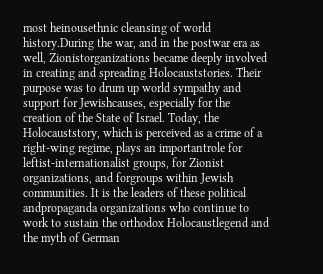most heinousethnic cleansing of world history.During the war, and in the postwar era as well, Zionistorganizations became deeply involved in creating and spreading Holocauststories. Their purpose was to drum up world sympathy and support for Jewishcauses, especially for the creation of the State of Israel. Today, the Holocauststory, which is perceived as a crime of a right-wing regime, plays an importantrole for leftist-internationalist groups, for Zionist organizations, and forgroups within Jewish communities. It is the leaders of these political andpropaganda organizations who continue to work to sustain the orthodox Holocaustlegend and the myth of German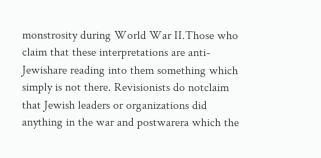monstrosity during World War II.Those who claim that these interpretations are anti-Jewishare reading into them something which simply is not there. Revisionists do notclaim that Jewish leaders or organizations did anything in the war and postwarera which the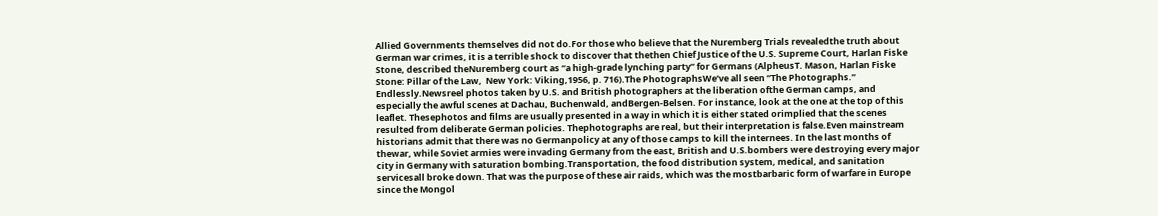Allied Governments themselves did not do.For those who believe that the Nuremberg Trials revealedthe truth about German war crimes, it is a terrible shock to discover that thethen Chief Justice of the U.S. Supreme Court, Harlan Fiske Stone, described theNuremberg court as “a high-grade lynching party” for Germans (AlpheusT. Mason, Harlan Fiske Stone: Pillar of the Law,  New York: Viking,1956, p. 716).The PhotographsWe’ve all seen “The Photographs.” Endlessly.Newsreel photos taken by U.S. and British photographers at the liberation ofthe German camps, and especially the awful scenes at Dachau, Buchenwald, andBergen-Belsen. For instance, look at the one at the top of this leaflet. Thesephotos and films are usually presented in a way in which it is either stated orimplied that the scenes resulted from deliberate German policies. Thephotographs are real, but their interpretation is false.Even mainstream historians admit that there was no Germanpolicy at any of those camps to kill the internees. In the last months of thewar, while Soviet armies were invading Germany from the east, British and U.S.bombers were destroying every major city in Germany with saturation bombing.Transportation, the food distribution system, medical, and sanitation servicesall broke down. That was the purpose of these air raids, which was the mostbarbaric form of warfare in Europe since the Mongol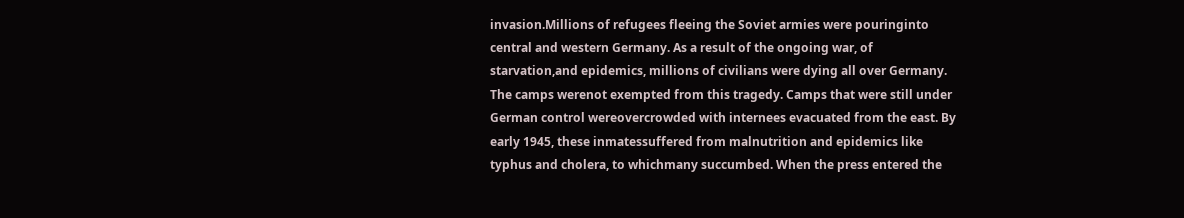invasion.Millions of refugees fleeing the Soviet armies were pouringinto central and western Germany. As a result of the ongoing war, of starvation,and epidemics, millions of civilians were dying all over Germany. The camps werenot exempted from this tragedy. Camps that were still under German control wereovercrowded with internees evacuated from the east. By early 1945, these inmatessuffered from malnutrition and epidemics like typhus and cholera, to whichmany succumbed. When the press entered the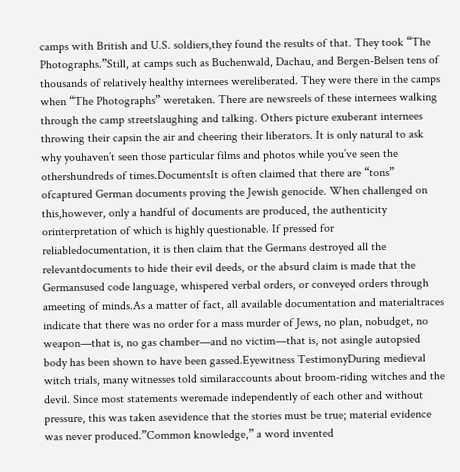camps with British and U.S. soldiers,they found the results of that. They took “The Photographs.”Still, at camps such as Buchenwald, Dachau, and Bergen-Belsen tens of thousands of relatively healthy internees wereliberated. They were there in the camps when “The Photographs” weretaken. There are newsreels of these internees walking through the camp streetslaughing and talking. Others picture exuberant internees throwing their capsin the air and cheering their liberators. It is only natural to ask why youhaven’t seen those particular films and photos while you’ve seen the othershundreds of times.DocumentsIt is often claimed that there are “tons” ofcaptured German documents proving the Jewish genocide. When challenged on this,however, only a handful of documents are produced, the authenticity orinterpretation of which is highly questionable. If pressed for reliabledocumentation, it is then claim that the Germans destroyed all the relevantdocuments to hide their evil deeds, or the absurd claim is made that the Germansused code language, whispered verbal orders, or conveyed orders through ameeting of minds.As a matter of fact, all available documentation and materialtraces indicate that there was no order for a mass murder of Jews, no plan, nobudget, no weapon—that is, no gas chamber—and no victim—that is, not asingle autopsied body has been shown to have been gassed.Eyewitness TestimonyDuring medieval witch trials, many witnesses told similaraccounts about broom-riding witches and the devil. Since most statements weremade independently of each other and without pressure, this was taken asevidence that the stories must be true; material evidence was never produced.”Common knowledge,” a word invented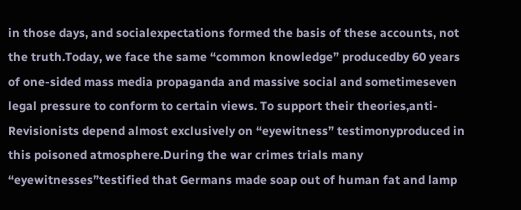in those days, and socialexpectations formed the basis of these accounts, not the truth.Today, we face the same “common knowledge” producedby 60 years of one-sided mass media propaganda and massive social and sometimeseven legal pressure to conform to certain views. To support their theories,anti-Revisionists depend almost exclusively on “eyewitness” testimonyproduced in this poisoned atmosphere.During the war crimes trials many “eyewitnesses”testified that Germans made soap out of human fat and lamp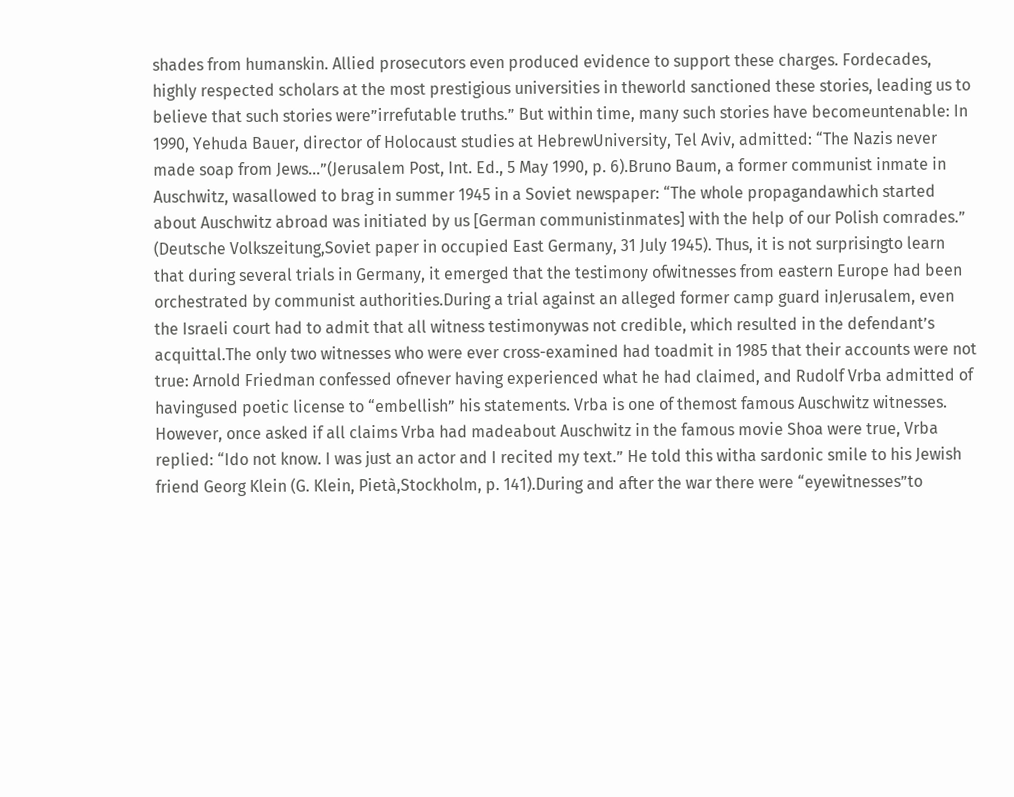shades from humanskin. Allied prosecutors even produced evidence to support these charges. Fordecades, highly respected scholars at the most prestigious universities in theworld sanctioned these stories, leading us to believe that such stories were”irrefutable truths.” But within time, many such stories have becomeuntenable: In 1990, Yehuda Bauer, director of Holocaust studies at HebrewUniversity, Tel Aviv, admitted: “The Nazis never made soap from Jews…”(Jerusalem Post, Int. Ed., 5 May 1990, p. 6).Bruno Baum, a former communist inmate in Auschwitz, wasallowed to brag in summer 1945 in a Soviet newspaper: “The whole propagandawhich started about Auschwitz abroad was initiated by us [German communistinmates] with the help of our Polish comrades.” (Deutsche Volkszeitung,Soviet paper in occupied East Germany, 31 July 1945). Thus, it is not surprisingto learn that during several trials in Germany, it emerged that the testimony ofwitnesses from eastern Europe had been orchestrated by communist authorities.During a trial against an alleged former camp guard inJerusalem, even the Israeli court had to admit that all witness testimonywas not credible, which resulted in the defendant’s acquittal.The only two witnesses who were ever cross-examined had toadmit in 1985 that their accounts were not true: Arnold Friedman confessed ofnever having experienced what he had claimed, and Rudolf Vrba admitted of havingused poetic license to “embellish” his statements. Vrba is one of themost famous Auschwitz witnesses. However, once asked if all claims Vrba had madeabout Auschwitz in the famous movie Shoa were true, Vrba replied: “Ido not know. I was just an actor and I recited my text.” He told this witha sardonic smile to his Jewish friend Georg Klein (G. Klein, Pietà,Stockholm, p. 141).During and after the war there were “eyewitnesses”to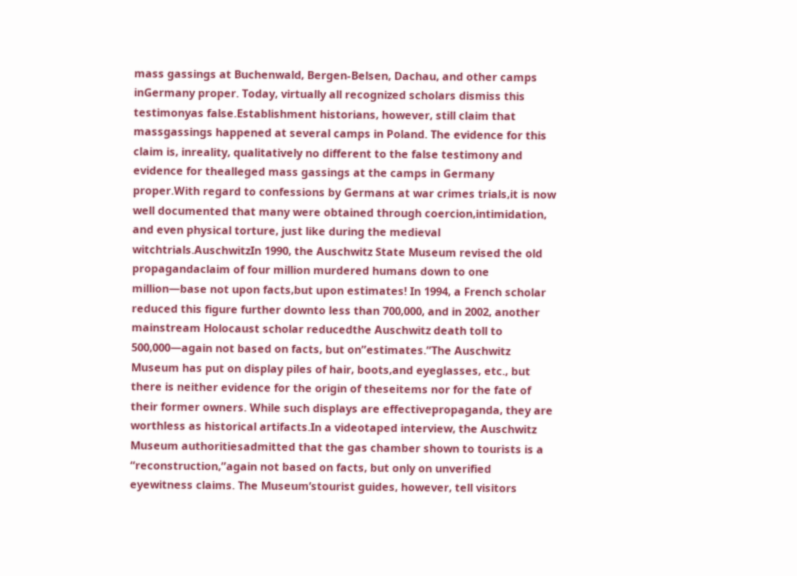mass gassings at Buchenwald, Bergen-Belsen, Dachau, and other camps inGermany proper. Today, virtually all recognized scholars dismiss this testimonyas false.Establishment historians, however, still claim that massgassings happened at several camps in Poland. The evidence for this claim is, inreality, qualitatively no different to the false testimony and evidence for thealleged mass gassings at the camps in Germany proper.With regard to confessions by Germans at war crimes trials,it is now well documented that many were obtained through coercion,intimidation, and even physical torture, just like during the medieval witchtrials.AuschwitzIn 1990, the Auschwitz State Museum revised the old propagandaclaim of four million murdered humans down to one million—base not upon facts,but upon estimates! In 1994, a French scholar reduced this figure further downto less than 700,000, and in 2002, another mainstream Holocaust scholar reducedthe Auschwitz death toll to 500,000—again not based on facts, but on”estimates.”The Auschwitz Museum has put on display piles of hair, boots,and eyeglasses, etc., but there is neither evidence for the origin of theseitems nor for the fate of their former owners. While such displays are effectivepropaganda, they are worthless as historical artifacts.In a videotaped interview, the Auschwitz Museum authoritiesadmitted that the gas chamber shown to tourists is a “reconstruction,”again not based on facts, but only on unverified eyewitness claims. The Museum’stourist guides, however, tell visitors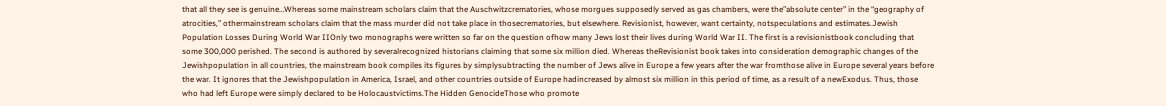that all they see is genuine…Whereas some mainstream scholars claim that the Auschwitzcrematories, whose morgues supposedly served as gas chambers, were the”absolute center” in the “geography of atrocities,” othermainstream scholars claim that the mass murder did not take place in thosecrematories, but elsewhere. Revisionist, however, want certainty, notspeculations and estimates.Jewish Population Losses During World War IIOnly two monographs were written so far on the question ofhow many Jews lost their lives during World War II. The first is a revisionistbook concluding that some 300,000 perished. The second is authored by severalrecognized historians claiming that some six million died. Whereas theRevisionist book takes into consideration demographic changes of the Jewishpopulation in all countries, the mainstream book compiles its figures by simplysubtracting the number of Jews alive in Europe a few years after the war fromthose alive in Europe several years before the war. It ignores that the Jewishpopulation in America, Israel, and other countries outside of Europe hadincreased by almost six million in this period of time, as a result of a newExodus. Thus, those who had left Europe were simply declared to be Holocaustvictims.The Hidden GenocideThose who promote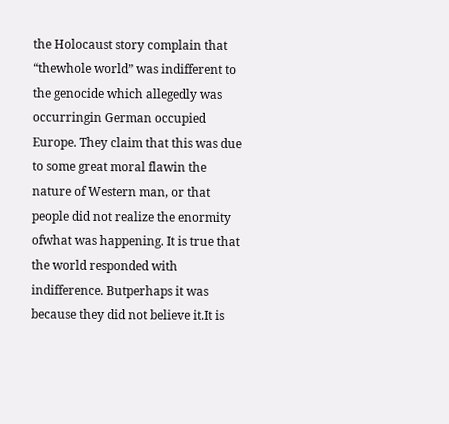the Holocaust story complain that “thewhole world” was indifferent to the genocide which allegedly was occurringin German occupied Europe. They claim that this was due to some great moral flawin the nature of Western man, or that people did not realize the enormity ofwhat was happening. It is true that the world responded with indifference. Butperhaps it was because they did not believe it.It is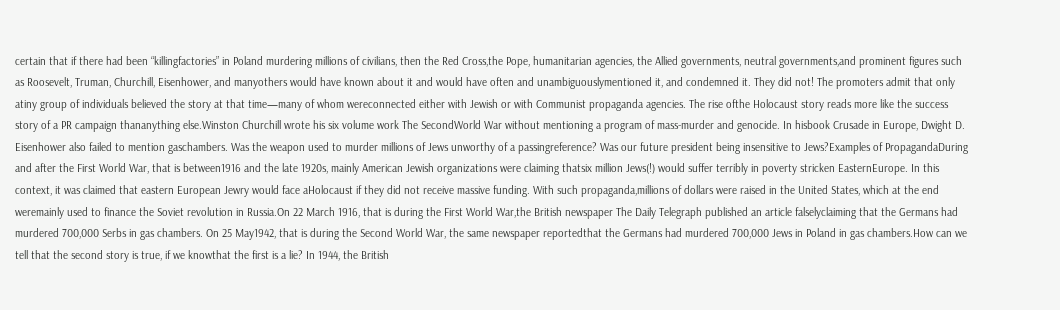certain that if there had been “killingfactories” in Poland murdering millions of civilians, then the Red Cross,the Pope, humanitarian agencies, the Allied governments, neutral governments,and prominent figures such as Roosevelt, Truman, Churchill, Eisenhower, and manyothers would have known about it and would have often and unambiguouslymentioned it, and condemned it. They did not! The promoters admit that only atiny group of individuals believed the story at that time—many of whom wereconnected either with Jewish or with Communist propaganda agencies. The rise ofthe Holocaust story reads more like the success story of a PR campaign thananything else.Winston Churchill wrote his six volume work The SecondWorld War without mentioning a program of mass-murder and genocide. In hisbook Crusade in Europe, Dwight D. Eisenhower also failed to mention gaschambers. Was the weapon used to murder millions of Jews unworthy of a passingreference? Was our future president being insensitive to Jews?Examples of PropagandaDuring and after the First World War, that is between1916 and the late 1920s, mainly American Jewish organizations were claiming thatsix million Jews(!) would suffer terribly in poverty stricken EasternEurope. In this context, it was claimed that eastern European Jewry would face aHolocaust if they did not receive massive funding. With such propaganda,millions of dollars were raised in the United States, which at the end weremainly used to finance the Soviet revolution in Russia.On 22 March 1916, that is during the First World War,the British newspaper The Daily Telegraph published an article falselyclaiming that the Germans had murdered 700,000 Serbs in gas chambers. On 25 May1942, that is during the Second World War, the same newspaper reportedthat the Germans had murdered 700,000 Jews in Poland in gas chambers.How can we tell that the second story is true, if we knowthat the first is a lie? In 1944, the British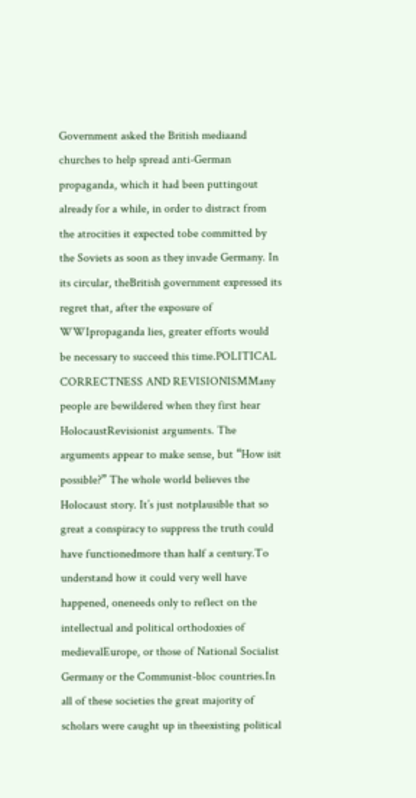Government asked the British mediaand churches to help spread anti-German propaganda, which it had been puttingout already for a while, in order to distract from the atrocities it expected tobe committed by the Soviets as soon as they invade Germany. In its circular, theBritish government expressed its regret that, after the exposure of WWIpropaganda lies, greater efforts would be necessary to succeed this time.POLITICAL CORRECTNESS AND REVISIONISMMany people are bewildered when they first hear HolocaustRevisionist arguments. The arguments appear to make sense, but “How isit possible?” The whole world believes the Holocaust story. It’s just notplausible that so great a conspiracy to suppress the truth could have functionedmore than half a century.To understand how it could very well have happened, oneneeds only to reflect on the intellectual and political orthodoxies of medievalEurope, or those of National Socialist Germany or the Communist-bloc countries.In all of these societies the great majority of scholars were caught up in theexisting political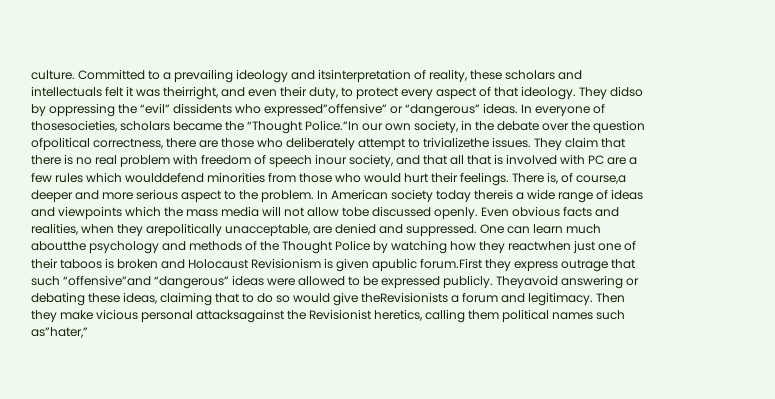culture. Committed to a prevailing ideology and itsinterpretation of reality, these scholars and intellectuals felt it was theirright, and even their duty, to protect every aspect of that ideology. They didso by oppressing the “evil” dissidents who expressed”offensive” or “dangerous” ideas. In everyone of thosesocieties, scholars became the “Thought Police.”In our own society, in the debate over the question ofpolitical correctness, there are those who deliberately attempt to trivializethe issues. They claim that there is no real problem with freedom of speech inour society, and that all that is involved with PC are a few rules which woulddefend minorities from those who would hurt their feelings. There is, of course,a deeper and more serious aspect to the problem. In American society today thereis a wide range of ideas and viewpoints which the mass media will not allow tobe discussed openly. Even obvious facts and realities, when they arepolitically unacceptable, are denied and suppressed. One can learn much aboutthe psychology and methods of the Thought Police by watching how they reactwhen just one of their taboos is broken and Holocaust Revisionism is given apublic forum.First they express outrage that such “offensive”and “dangerous” ideas were allowed to be expressed publicly. Theyavoid answering or debating these ideas, claiming that to do so would give theRevisionists a forum and legitimacy. Then they make vicious personal attacksagainst the Revisionist heretics, calling them political names such as”hater,”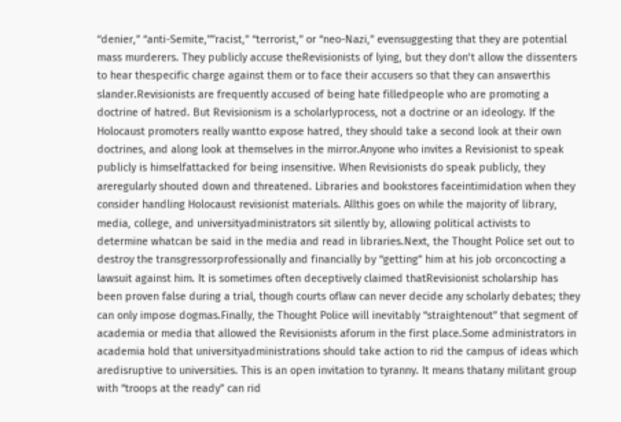“denier,” “anti-Semite,””racist,” “terrorist,” or “neo-Nazi,” evensuggesting that they are potential mass murderers. They publicly accuse theRevisionists of lying, but they don’t allow the dissenters to hear thespecific charge against them or to face their accusers so that they can answerthis slander.Revisionists are frequently accused of being hate filledpeople who are promoting a doctrine of hatred. But Revisionism is a scholarlyprocess, not a doctrine or an ideology. If the Holocaust promoters really wantto expose hatred, they should take a second look at their own doctrines, and along look at themselves in the mirror.Anyone who invites a Revisionist to speak publicly is himselfattacked for being insensitive. When Revisionists do speak publicly, they areregularly shouted down and threatened. Libraries and bookstores faceintimidation when they consider handling Holocaust revisionist materials. Allthis goes on while the majority of library, media, college, and universityadministrators sit silently by, allowing political activists to determine whatcan be said in the media and read in libraries.Next, the Thought Police set out to destroy the transgressorprofessionally and financially by “getting” him at his job orconcocting a lawsuit against him. It is sometimes often deceptively claimed thatRevisionist scholarship has been proven false during a trial, though courts oflaw can never decide any scholarly debates; they can only impose dogmas.Finally, the Thought Police will inevitably “straightenout” that segment of academia or media that allowed the Revisionists aforum in the first place.Some administrators in academia hold that universityadministrations should take action to rid the campus of ideas which aredisruptive to universities. This is an open invitation to tyranny. It means thatany militant group with “troops at the ready” can rid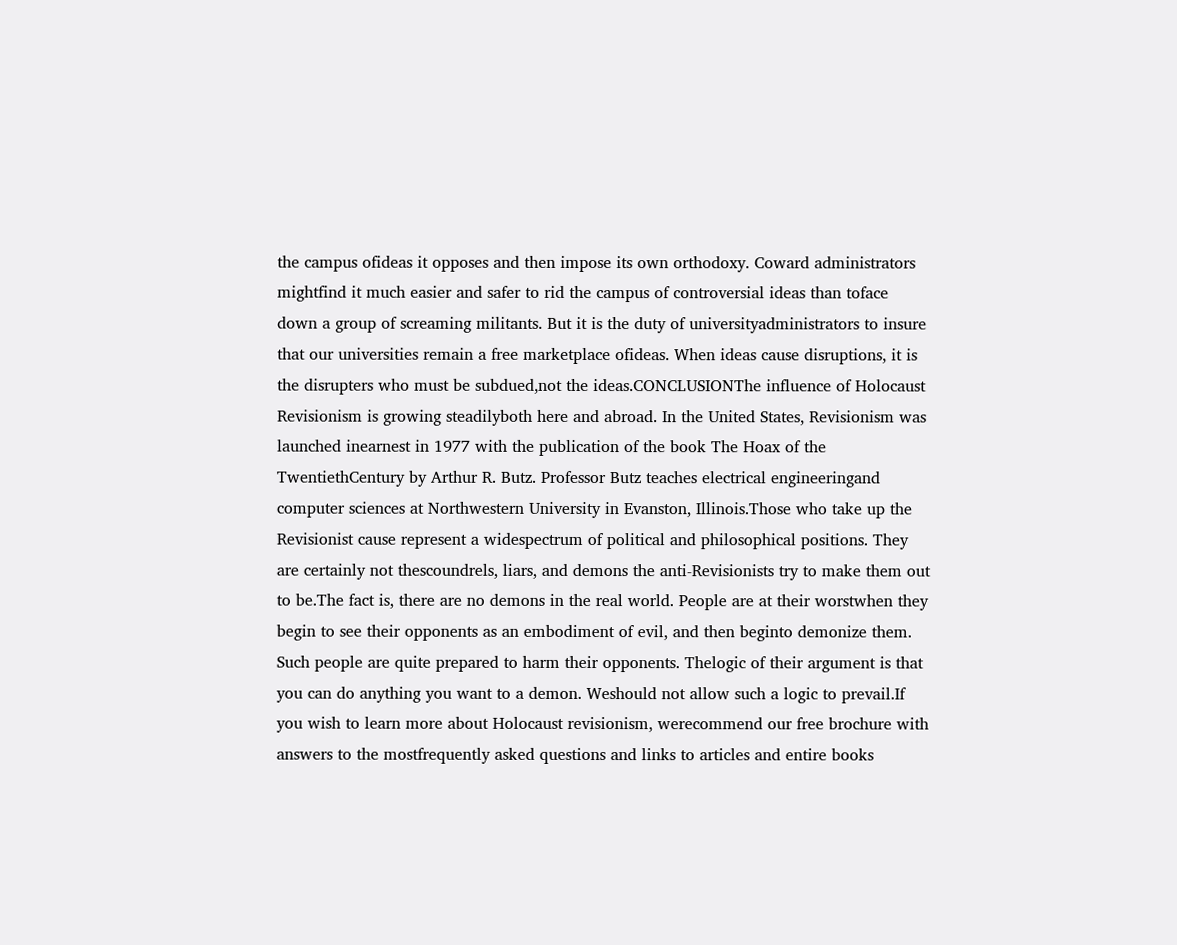the campus ofideas it opposes and then impose its own orthodoxy. Coward administrators mightfind it much easier and safer to rid the campus of controversial ideas than toface down a group of screaming militants. But it is the duty of universityadministrators to insure that our universities remain a free marketplace ofideas. When ideas cause disruptions, it is the disrupters who must be subdued,not the ideas.CONCLUSIONThe influence of Holocaust Revisionism is growing steadilyboth here and abroad. In the United States, Revisionism was launched inearnest in 1977 with the publication of the book The Hoax of the TwentiethCentury by Arthur R. Butz. Professor Butz teaches electrical engineeringand computer sciences at Northwestern University in Evanston, Illinois.Those who take up the Revisionist cause represent a widespectrum of political and philosophical positions. They are certainly not thescoundrels, liars, and demons the anti-Revisionists try to make them out to be.The fact is, there are no demons in the real world. People are at their worstwhen they begin to see their opponents as an embodiment of evil, and then beginto demonize them. Such people are quite prepared to harm their opponents. Thelogic of their argument is that you can do anything you want to a demon. Weshould not allow such a logic to prevail.If you wish to learn more about Holocaust revisionism, werecommend our free brochure with answers to the mostfrequently asked questions and links to articles and entire books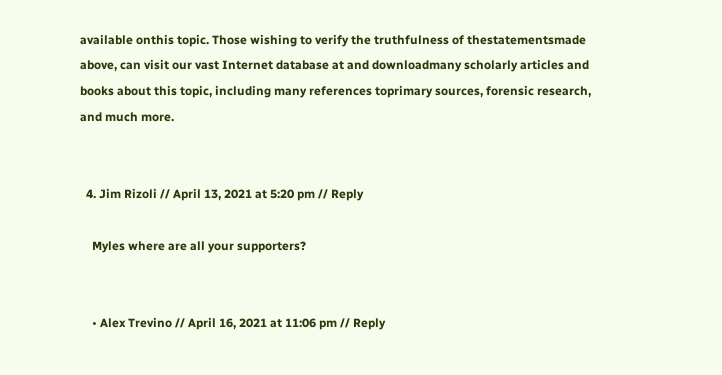available onthis topic. Those wishing to verify the truthfulness of thestatementsmade above, can visit our vast Internet database at and downloadmany scholarly articles and books about this topic, including many references toprimary sources, forensic research, and much more.


  4. Jim Rizoli // April 13, 2021 at 5:20 pm // Reply

    Myles where are all your supporters?


    • Alex Trevino // April 16, 2021 at 11:06 pm // Reply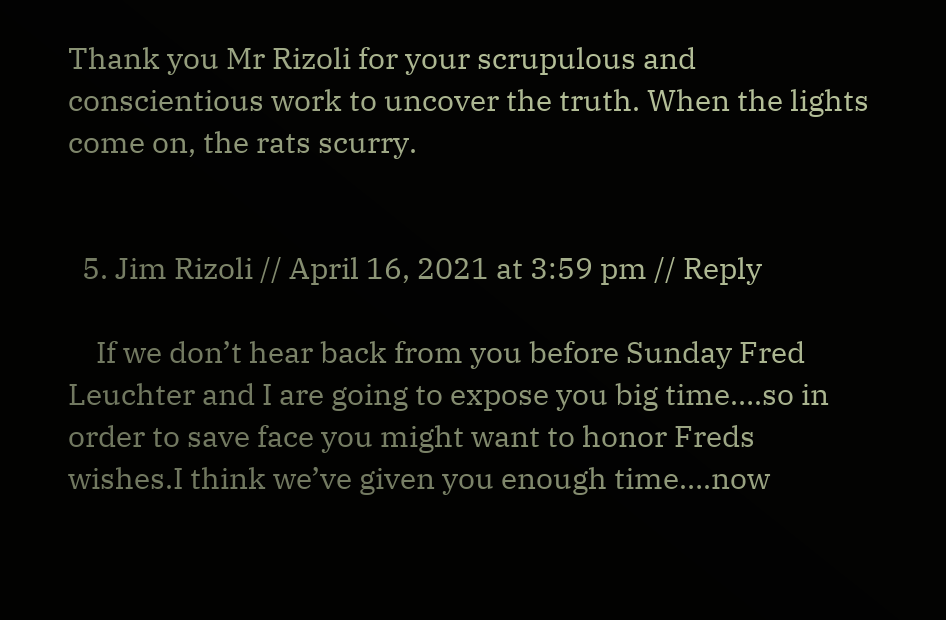Thank you Mr Rizoli for your scrupulous and conscientious work to uncover the truth. When the lights come on, the rats scurry.


  5. Jim Rizoli // April 16, 2021 at 3:59 pm // Reply

    If we don’t hear back from you before Sunday Fred Leuchter and I are going to expose you big time….so in order to save face you might want to honor Freds wishes.I think we’ve given you enough time….now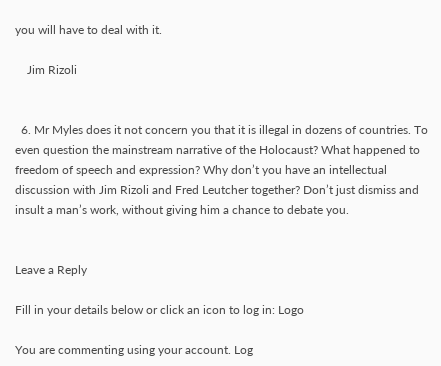you will have to deal with it.

    Jim Rizoli


  6. Mr Myles does it not concern you that it is illegal in dozens of countries. To even question the mainstream narrative of the Holocaust? What happened to freedom of speech and expression? Why don’t you have an intellectual discussion with Jim Rizoli and Fred Leutcher together? Don’t just dismiss and insult a man’s work, without giving him a chance to debate you.


Leave a Reply

Fill in your details below or click an icon to log in: Logo

You are commenting using your account. Log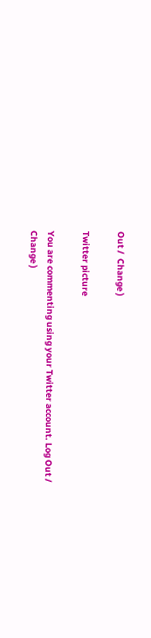Out /  Change )

Twitter picture

You are commenting using your Twitter account. Log Out /  Change )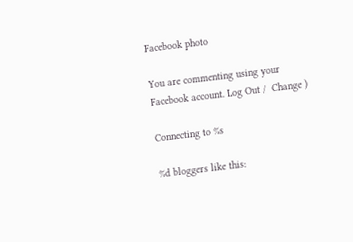Facebook photo

You are commenting using your Facebook account. Log Out /  Change )

Connecting to %s

%d bloggers like this: